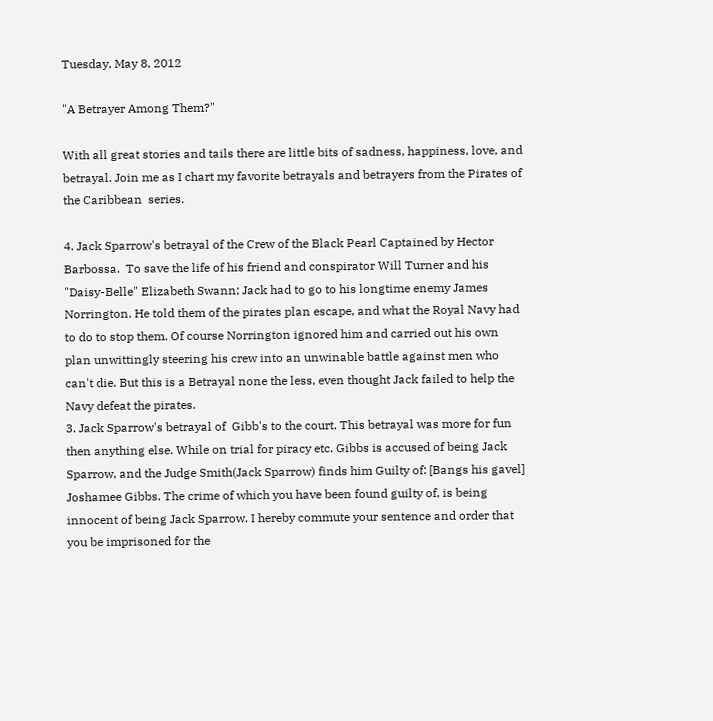Tuesday, May 8, 2012

"A Betrayer Among Them?"

With all great stories and tails there are little bits of sadness, happiness, love, and betrayal. Join me as I chart my favorite betrayals and betrayers from the Pirates of the Caribbean  series.

4. Jack Sparrow's betrayal of the Crew of the Black Pearl Captained by Hector Barbossa.  To save the life of his friend and conspirator Will Turner and his "Daisy-Belle" Elizabeth Swann; Jack had to go to his longtime enemy James Norrington. He told them of the pirates plan escape, and what the Royal Navy had to do to stop them. Of course Norrington ignored him and carried out his own plan unwittingly steering his crew into an unwinable battle against men who can't die. But this is a Betrayal none the less, even thought Jack failed to help the Navy defeat the pirates.
3. Jack Sparrow's betrayal of  Gibb's to the court. This betrayal was more for fun then anything else. While on trial for piracy etc. Gibbs is accused of being Jack Sparrow, and the Judge Smith(Jack Sparrow) finds him Guilty of: [Bangs his gavel] Joshamee Gibbs. The crime of which you have been found guilty of, is being innocent of being Jack Sparrow. I hereby commute your sentence and order that you be imprisoned for the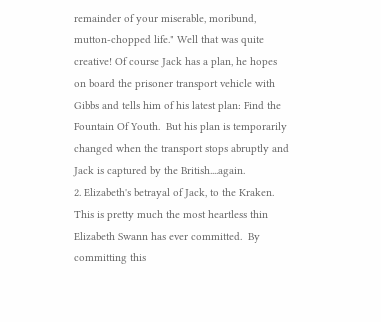remainder of your miserable, moribund, mutton-chopped life." Well that was quite creative! Of course Jack has a plan, he hopes on board the prisoner transport vehicle with Gibbs and tells him of his latest plan: Find the Fountain Of Youth.  But his plan is temporarily changed when the transport stops abruptly and Jack is captured by the British....again.
2. Elizabeth's betrayal of Jack, to the Kraken. This is pretty much the most heartless thin Elizabeth Swann has ever committed.  By committing this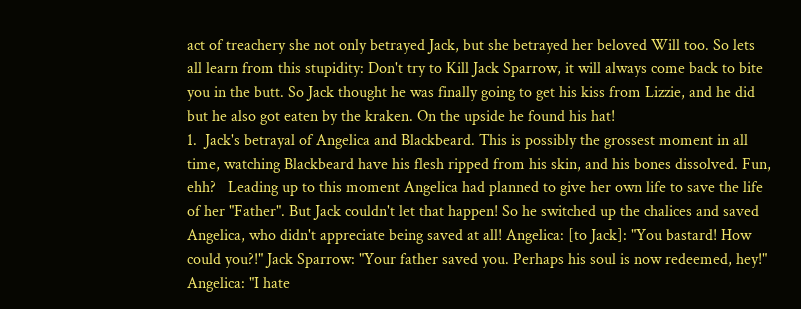act of treachery she not only betrayed Jack, but she betrayed her beloved Will too. So lets all learn from this stupidity: Don't try to Kill Jack Sparrow, it will always come back to bite you in the butt. So Jack thought he was finally going to get his kiss from Lizzie, and he did but he also got eaten by the kraken. On the upside he found his hat!
1.  Jack's betrayal of Angelica and Blackbeard. This is possibly the grossest moment in all time, watching Blackbeard have his flesh ripped from his skin, and his bones dissolved. Fun, ehh?   Leading up to this moment Angelica had planned to give her own life to save the life of her "Father". But Jack couldn't let that happen! So he switched up the chalices and saved Angelica, who didn't appreciate being saved at all! Angelica: [to Jack]: "You bastard! How could you?!" Jack Sparrow: "Your father saved you. Perhaps his soul is now redeemed, hey!" Angelica: "I hate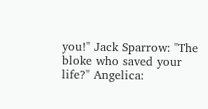you!" Jack Sparrow: "The bloke who saved your life?" Angelica: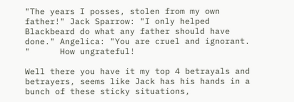"The years I posses, stolen from my own father!" Jack Sparrow: "I only helped Blackbeard do what any father should have done." Angelica: "You are cruel and ignorant. "      How ungrateful!

Well there you have it my top 4 betrayals and betrayers, seems like Jack has his hands in a bunch of these sticky situations,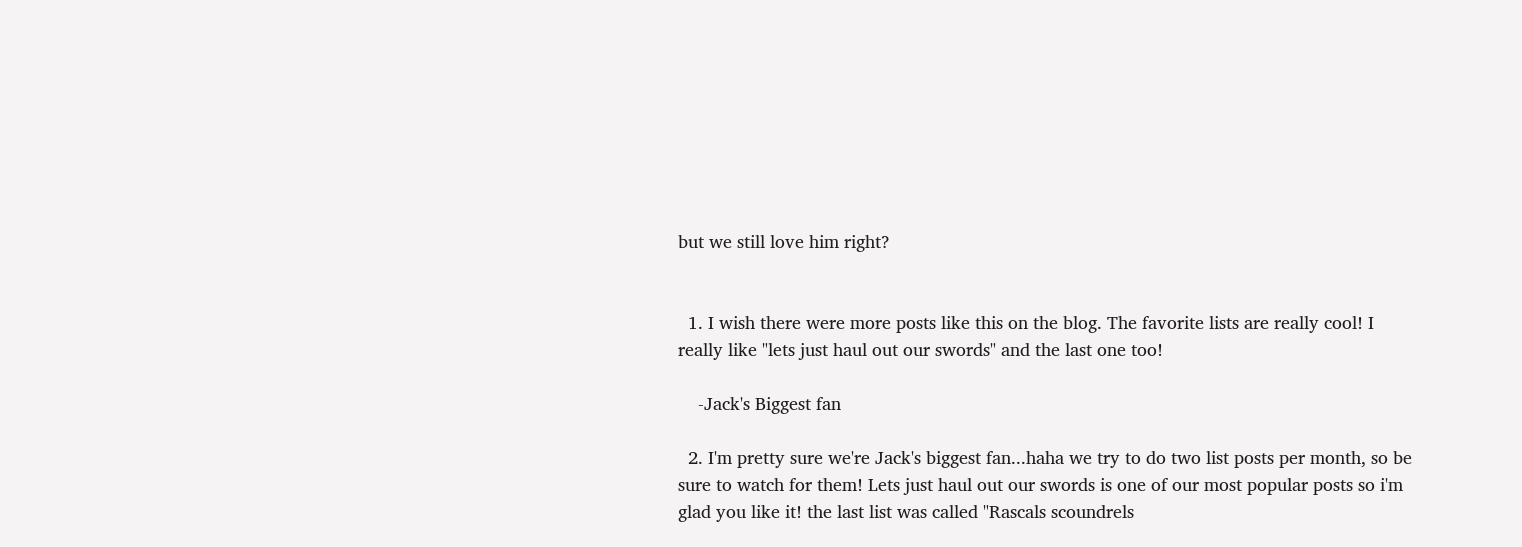but we still love him right?


  1. I wish there were more posts like this on the blog. The favorite lists are really cool! I really like "lets just haul out our swords" and the last one too!

    -Jack's Biggest fan

  2. I'm pretty sure we're Jack's biggest fan...haha we try to do two list posts per month, so be sure to watch for them! Lets just haul out our swords is one of our most popular posts so i'm glad you like it! the last list was called "Rascals scoundrels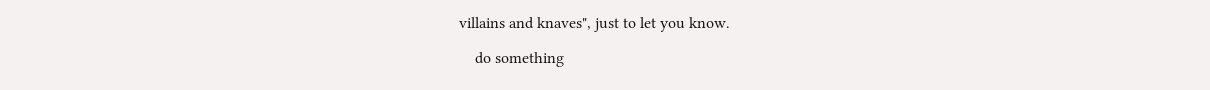villains and knaves", just to let you know.

    do something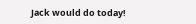Jack would do today!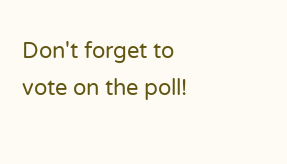Don't forget to vote on the poll!